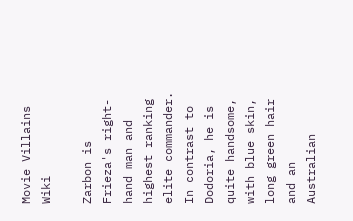Movie Villains Wiki

Zarbon is Frieza's right-hand man and highest ranking elite commander. In contrast to Dodoria, he is quite handsome, with blue skin, long green hair and an Australian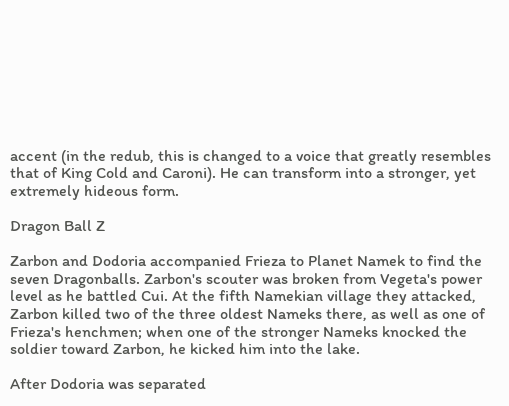accent (in the redub, this is changed to a voice that greatly resembles that of King Cold and Caroni). He can transform into a stronger, yet extremely hideous form.

Dragon Ball Z

Zarbon and Dodoria accompanied Frieza to Planet Namek to find the seven Dragonballs. Zarbon's scouter was broken from Vegeta's power level as he battled Cui. At the fifth Namekian village they attacked, Zarbon killed two of the three oldest Nameks there, as well as one of Frieza's henchmen; when one of the stronger Nameks knocked the soldier toward Zarbon, he kicked him into the lake.

After Dodoria was separated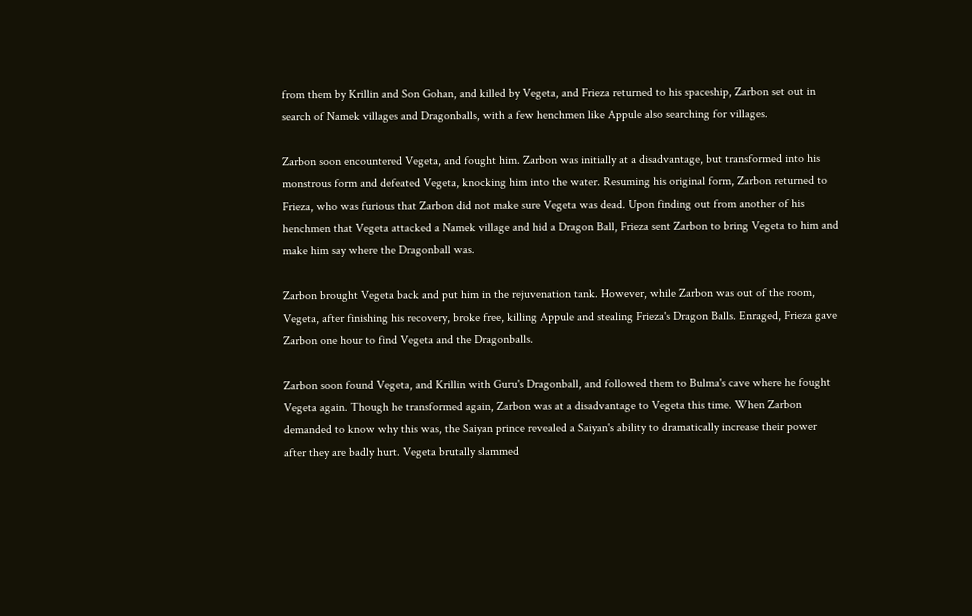from them by Krillin and Son Gohan, and killed by Vegeta, and Frieza returned to his spaceship, Zarbon set out in search of Namek villages and Dragonballs, with a few henchmen like Appule also searching for villages.

Zarbon soon encountered Vegeta, and fought him. Zarbon was initially at a disadvantage, but transformed into his monstrous form and defeated Vegeta, knocking him into the water. Resuming his original form, Zarbon returned to Frieza, who was furious that Zarbon did not make sure Vegeta was dead. Upon finding out from another of his henchmen that Vegeta attacked a Namek village and hid a Dragon Ball, Frieza sent Zarbon to bring Vegeta to him and make him say where the Dragonball was.

Zarbon brought Vegeta back and put him in the rejuvenation tank. However, while Zarbon was out of the room, Vegeta, after finishing his recovery, broke free, killing Appule and stealing Frieza's Dragon Balls. Enraged, Frieza gave Zarbon one hour to find Vegeta and the Dragonballs.

Zarbon soon found Vegeta, and Krillin with Guru's Dragonball, and followed them to Bulma's cave where he fought Vegeta again. Though he transformed again, Zarbon was at a disadvantage to Vegeta this time. When Zarbon demanded to know why this was, the Saiyan prince revealed a Saiyan's ability to dramatically increase their power after they are badly hurt. Vegeta brutally slammed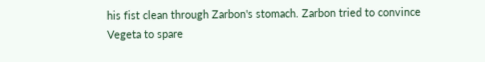his fist clean through Zarbon's stomach. Zarbon tried to convince Vegeta to spare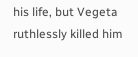his life, but Vegeta ruthlessly killed him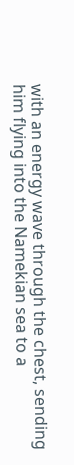with an energy wave through the chest, sending him flying into the Namekian sea to a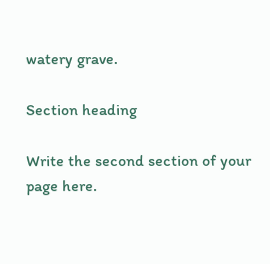watery grave.

Section heading

Write the second section of your page here.